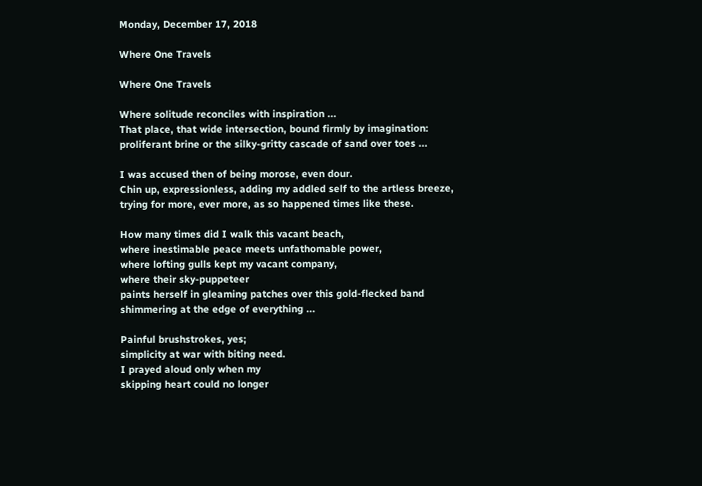Monday, December 17, 2018

Where One Travels

Where One Travels

Where solitude reconciles with inspiration ...
That place, that wide intersection, bound firmly by imagination:
proliferant brine or the silky-gritty cascade of sand over toes ...

I was accused then of being morose, even dour.
Chin up, expressionless, adding my addled self to the artless breeze,
trying for more, ever more, as so happened times like these.

How many times did I walk this vacant beach,
where inestimable peace meets unfathomable power,
where lofting gulls kept my vacant company,
where their sky-puppeteer
paints herself in gleaming patches over this gold-flecked band
shimmering at the edge of everything ...

Painful brushstrokes, yes;
simplicity at war with biting need.
I prayed aloud only when my
skipping heart could no longer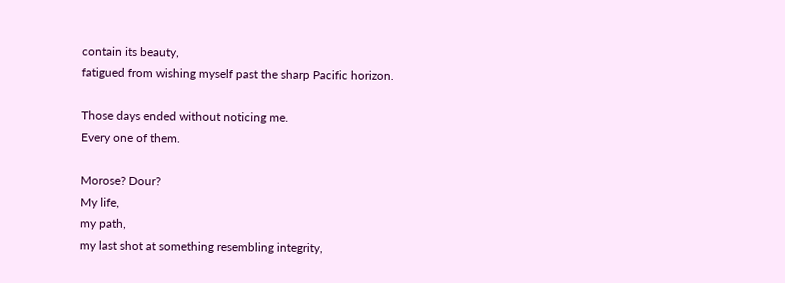contain its beauty,
fatigued from wishing myself past the sharp Pacific horizon.

Those days ended without noticing me.
Every one of them.

Morose? Dour?
My life,
my path,
my last shot at something resembling integrity,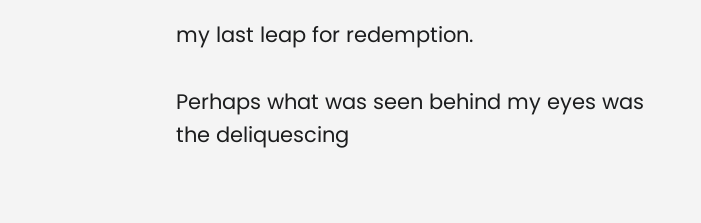my last leap for redemption.

Perhaps what was seen behind my eyes was
the deliquescing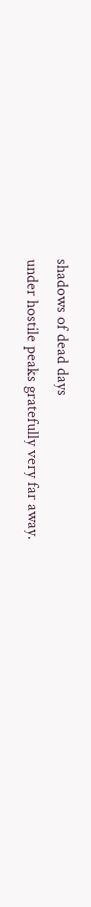shadows of dead days
under hostile peaks gratefully very far away.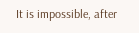It is impossible, after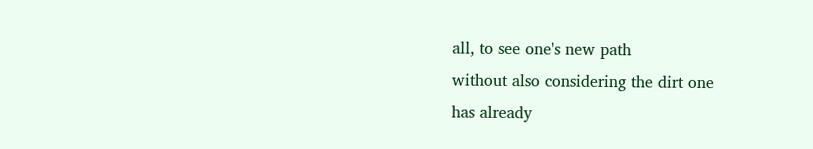all, to see one's new path
without also considering the dirt one
has already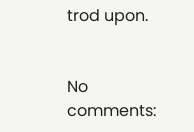trod upon.


No comments: